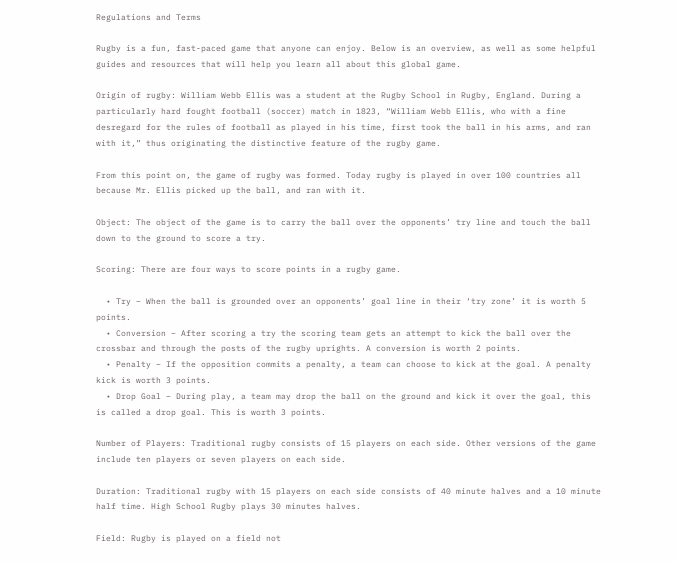Regulations and Terms

Rugby is a fun, fast-paced game that anyone can enjoy. Below is an overview, as well as some helpful guides and resources that will help you learn all about this global game.

Origin of rugby: William Webb Ellis was a student at the Rugby School in Rugby, England. During a particularly hard fought football (soccer) match in 1823, “William Webb Ellis, who with a fine desregard for the rules of football as played in his time, first took the ball in his arms, and ran with it,” thus originating the distinctive feature of the rugby game.

From this point on, the game of rugby was formed. Today rugby is played in over 100 countries all because Mr. Ellis picked up the ball, and ran with it.

Object: The object of the game is to carry the ball over the opponents’ try line and touch the ball down to the ground to score a try.

Scoring: There are four ways to score points in a rugby game.

  • Try – When the ball is grounded over an opponents’ goal line in their ‘try zone’ it is worth 5 points.
  • Conversion – After scoring a try the scoring team gets an attempt to kick the ball over the crossbar and through the posts of the rugby uprights. A conversion is worth 2 points.
  • Penalty – If the opposition commits a penalty, a team can choose to kick at the goal. A penalty kick is worth 3 points.
  • Drop Goal – During play, a team may drop the ball on the ground and kick it over the goal, this is called a drop goal. This is worth 3 points.

Number of Players: Traditional rugby consists of 15 players on each side. Other versions of the game include ten players or seven players on each side.

Duration: Traditional rugby with 15 players on each side consists of 40 minute halves and a 10 minute half time. High School Rugby plays 30 minutes halves.

Field: Rugby is played on a field not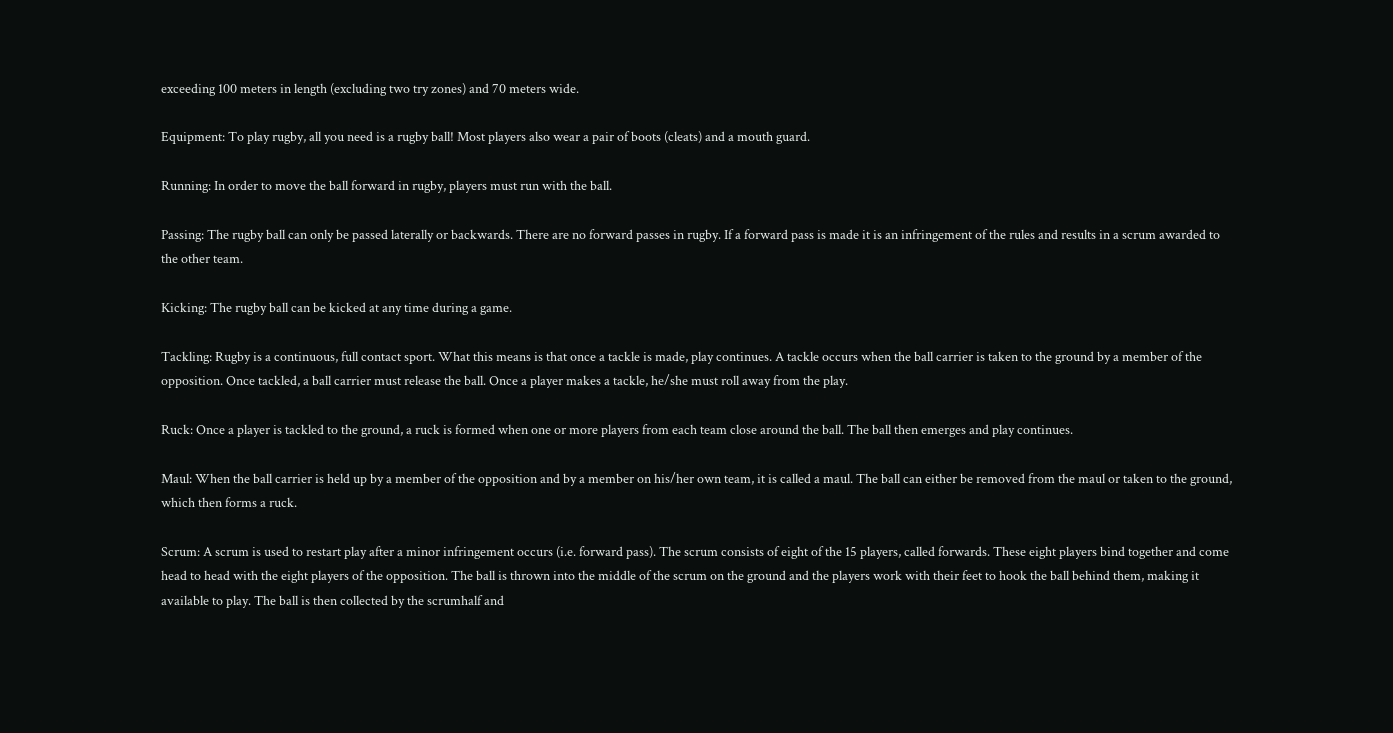exceeding 100 meters in length (excluding two try zones) and 70 meters wide.

Equipment: To play rugby, all you need is a rugby ball! Most players also wear a pair of boots (cleats) and a mouth guard.

Running: In order to move the ball forward in rugby, players must run with the ball.

Passing: The rugby ball can only be passed laterally or backwards. There are no forward passes in rugby. If a forward pass is made it is an infringement of the rules and results in a scrum awarded to the other team.

Kicking: The rugby ball can be kicked at any time during a game.

Tackling: Rugby is a continuous, full contact sport. What this means is that once a tackle is made, play continues. A tackle occurs when the ball carrier is taken to the ground by a member of the opposition. Once tackled, a ball carrier must release the ball. Once a player makes a tackle, he/she must roll away from the play.

Ruck: Once a player is tackled to the ground, a ruck is formed when one or more players from each team close around the ball. The ball then emerges and play continues.

Maul: When the ball carrier is held up by a member of the opposition and by a member on his/her own team, it is called a maul. The ball can either be removed from the maul or taken to the ground, which then forms a ruck.

Scrum: A scrum is used to restart play after a minor infringement occurs (i.e. forward pass). The scrum consists of eight of the 15 players, called forwards. These eight players bind together and come head to head with the eight players of the opposition. The ball is thrown into the middle of the scrum on the ground and the players work with their feet to hook the ball behind them, making it available to play. The ball is then collected by the scrumhalf and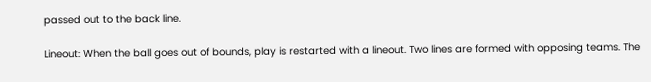passed out to the back line.

Lineout: When the ball goes out of bounds, play is restarted with a lineout. Two lines are formed with opposing teams. The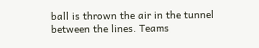ball is thrown the air in the tunnel  between the lines. Teams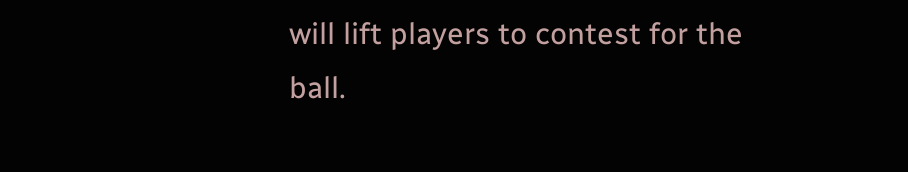will lift players to contest for the ball.